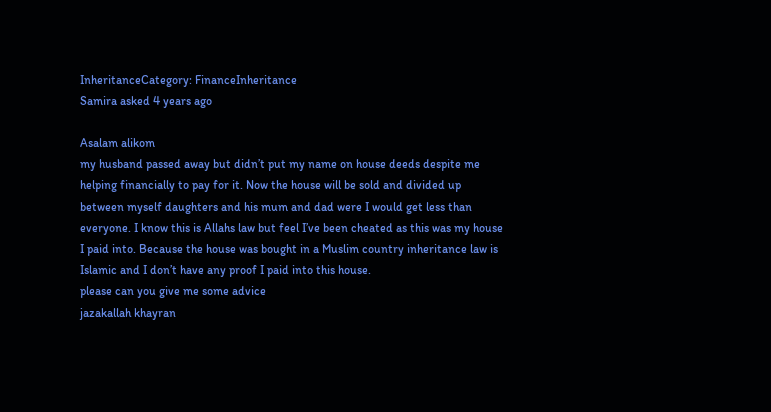InheritanceCategory: FinanceInheritance
Samira asked 4 years ago

Asalam alikom
my husband passed away but didn’t put my name on house deeds despite me helping financially to pay for it. Now the house will be sold and divided up between myself daughters and his mum and dad were I would get less than everyone. I know this is Allahs law but feel I’ve been cheated as this was my house I paid into. Because the house was bought in a Muslim country inheritance law is Islamic and I don’t have any proof I paid into this house.
please can you give me some advice
jazakallah khayran